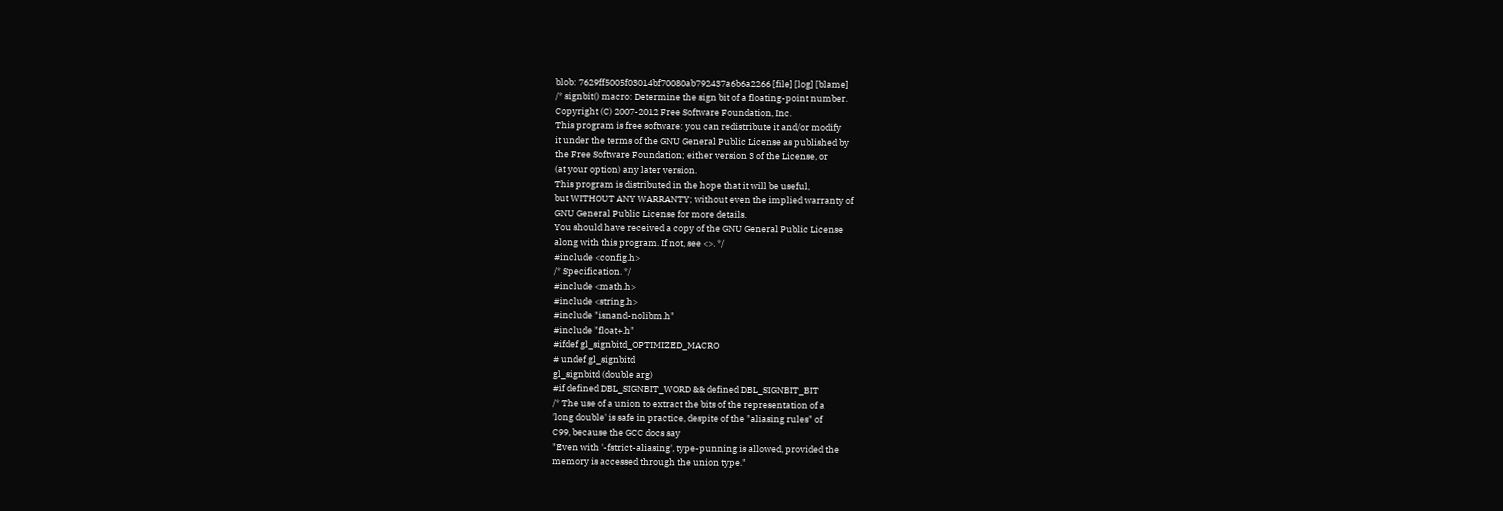blob: 7629ff5005f03014bf70080ab792437a6b6a2266 [file] [log] [blame]
/* signbit() macro: Determine the sign bit of a floating-point number.
Copyright (C) 2007-2012 Free Software Foundation, Inc.
This program is free software: you can redistribute it and/or modify
it under the terms of the GNU General Public License as published by
the Free Software Foundation; either version 3 of the License, or
(at your option) any later version.
This program is distributed in the hope that it will be useful,
but WITHOUT ANY WARRANTY; without even the implied warranty of
GNU General Public License for more details.
You should have received a copy of the GNU General Public License
along with this program. If not, see <>. */
#include <config.h>
/* Specification. */
#include <math.h>
#include <string.h>
#include "isnand-nolibm.h"
#include "float+.h"
#ifdef gl_signbitd_OPTIMIZED_MACRO
# undef gl_signbitd
gl_signbitd (double arg)
#if defined DBL_SIGNBIT_WORD && defined DBL_SIGNBIT_BIT
/* The use of a union to extract the bits of the representation of a
'long double' is safe in practice, despite of the "aliasing rules" of
C99, because the GCC docs say
"Even with '-fstrict-aliasing', type-punning is allowed, provided the
memory is accessed through the union type."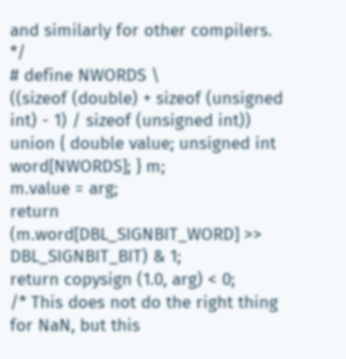and similarly for other compilers. */
# define NWORDS \
((sizeof (double) + sizeof (unsigned int) - 1) / sizeof (unsigned int))
union { double value; unsigned int word[NWORDS]; } m;
m.value = arg;
return (m.word[DBL_SIGNBIT_WORD] >> DBL_SIGNBIT_BIT) & 1;
return copysign (1.0, arg) < 0;
/* This does not do the right thing for NaN, but this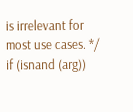is irrelevant for
most use cases. */
if (isnand (arg))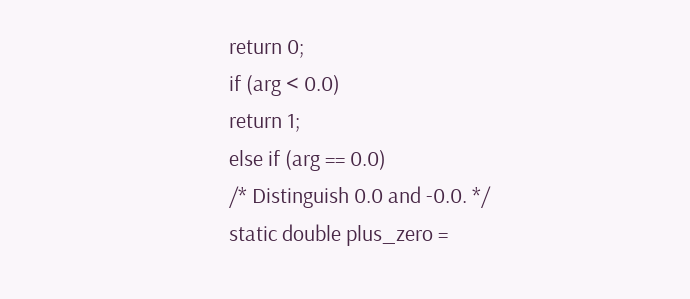return 0;
if (arg < 0.0)
return 1;
else if (arg == 0.0)
/* Distinguish 0.0 and -0.0. */
static double plus_zero =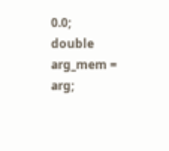0.0;
double arg_mem = arg;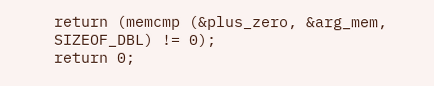return (memcmp (&plus_zero, &arg_mem, SIZEOF_DBL) != 0);
return 0;